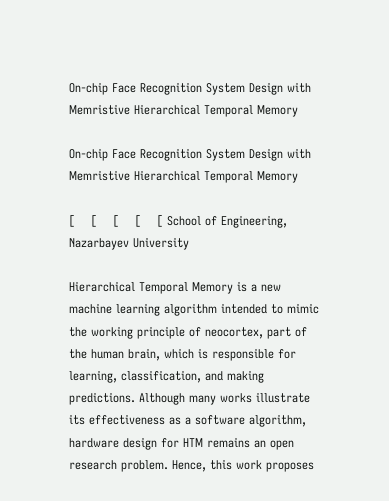On-chip Face Recognition System Design with Memristive Hierarchical Temporal Memory

On-chip Face Recognition System Design with Memristive Hierarchical Temporal Memory

[    [    [    [    [ School of Engineering, Nazarbayev University

Hierarchical Temporal Memory is a new machine learning algorithm intended to mimic the working principle of neocortex, part of the human brain, which is responsible for learning, classification, and making predictions. Although many works illustrate its effectiveness as a software algorithm, hardware design for HTM remains an open research problem. Hence, this work proposes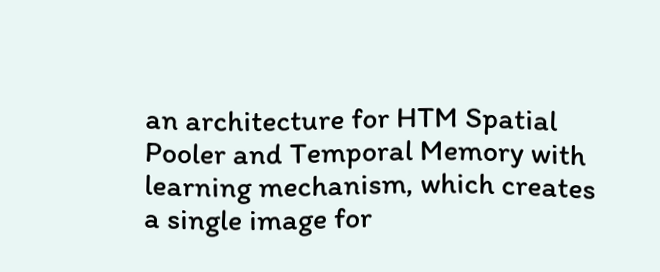an architecture for HTM Spatial Pooler and Temporal Memory with learning mechanism, which creates a single image for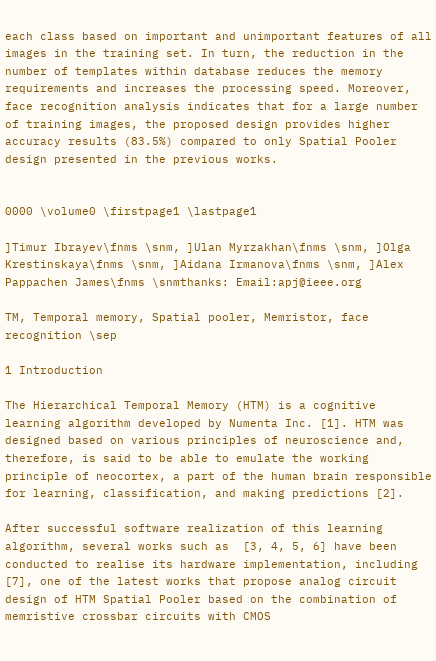each class based on important and unimportant features of all images in the training set. In turn, the reduction in the number of templates within database reduces the memory requirements and increases the processing speed. Moreover, face recognition analysis indicates that for a large number of training images, the proposed design provides higher accuracy results (83.5%) compared to only Spatial Pooler design presented in the previous works.


0000 \volume0 \firstpage1 \lastpage1

]Timur Ibrayev\fnms \snm, ]Ulan Myrzakhan\fnms \snm, ]Olga Krestinskaya\fnms \snm, ]Aidana Irmanova\fnms \snm, ]Alex Pappachen James\fnms \snmthanks: Email:apj@ieee.org

TM, Temporal memory, Spatial pooler, Memristor, face recognition \sep

1 Introduction

The Hierarchical Temporal Memory (HTM) is a cognitive learning algorithm developed by Numenta Inc. [1]. HTM was designed based on various principles of neuroscience and, therefore, is said to be able to emulate the working principle of neocortex, a part of the human brain responsible for learning, classification, and making predictions [2].

After successful software realization of this learning algorithm, several works such as  [3, 4, 5, 6] have been conducted to realise its hardware implementation, including  [7], one of the latest works that propose analog circuit design of HTM Spatial Pooler based on the combination of memristive crossbar circuits with CMOS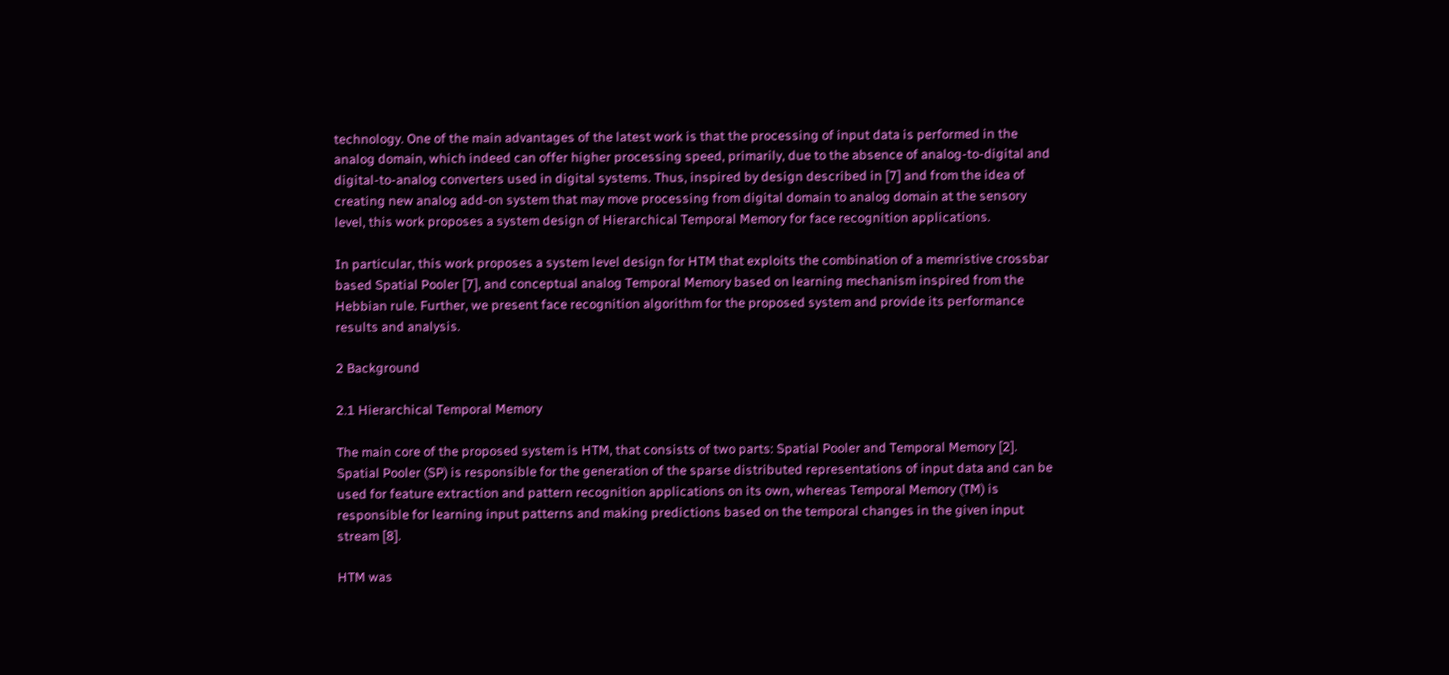technology. One of the main advantages of the latest work is that the processing of input data is performed in the analog domain, which indeed can offer higher processing speed, primarily, due to the absence of analog-to-digital and digital-to-analog converters used in digital systems. Thus, inspired by design described in [7] and from the idea of creating new analog add-on system that may move processing from digital domain to analog domain at the sensory level, this work proposes a system design of Hierarchical Temporal Memory for face recognition applications.

In particular, this work proposes a system level design for HTM that exploits the combination of a memristive crossbar based Spatial Pooler [7], and conceptual analog Temporal Memory based on learning mechanism inspired from the Hebbian rule. Further, we present face recognition algorithm for the proposed system and provide its performance results and analysis.

2 Background

2.1 Hierarchical Temporal Memory

The main core of the proposed system is HTM, that consists of two parts: Spatial Pooler and Temporal Memory [2]. Spatial Pooler (SP) is responsible for the generation of the sparse distributed representations of input data and can be used for feature extraction and pattern recognition applications on its own, whereas Temporal Memory (TM) is responsible for learning input patterns and making predictions based on the temporal changes in the given input stream [8].

HTM was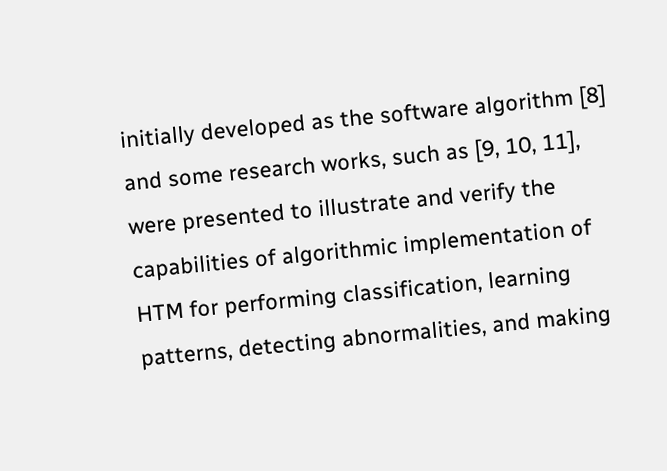initially developed as the software algorithm [8] and some research works, such as [9, 10, 11], were presented to illustrate and verify the capabilities of algorithmic implementation of HTM for performing classification, learning patterns, detecting abnormalities, and making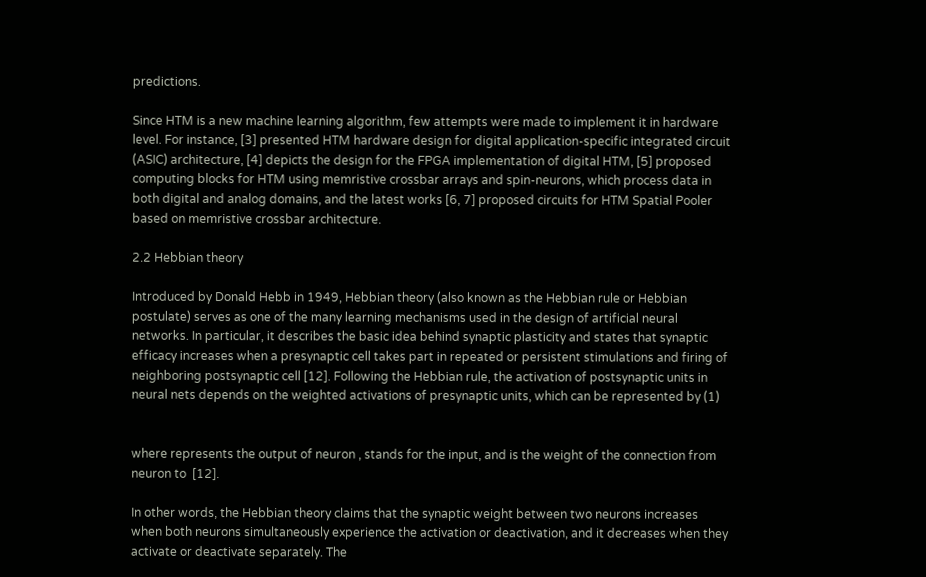predictions.

Since HTM is a new machine learning algorithm, few attempts were made to implement it in hardware level. For instance, [3] presented HTM hardware design for digital application-specific integrated circuit (ASIC) architecture, [4] depicts the design for the FPGA implementation of digital HTM, [5] proposed computing blocks for HTM using memristive crossbar arrays and spin-neurons, which process data in both digital and analog domains, and the latest works [6, 7] proposed circuits for HTM Spatial Pooler based on memristive crossbar architecture.

2.2 Hebbian theory

Introduced by Donald Hebb in 1949, Hebbian theory (also known as the Hebbian rule or Hebbian postulate) serves as one of the many learning mechanisms used in the design of artificial neural networks. In particular, it describes the basic idea behind synaptic plasticity and states that synaptic efficacy increases when a presynaptic cell takes part in repeated or persistent stimulations and firing of neighboring postsynaptic cell [12]. Following the Hebbian rule, the activation of postsynaptic units in neural nets depends on the weighted activations of presynaptic units, which can be represented by (1)


where represents the output of neuron , stands for the input, and is the weight of the connection from neuron to  [12].

In other words, the Hebbian theory claims that the synaptic weight between two neurons increases when both neurons simultaneously experience the activation or deactivation, and it decreases when they activate or deactivate separately. The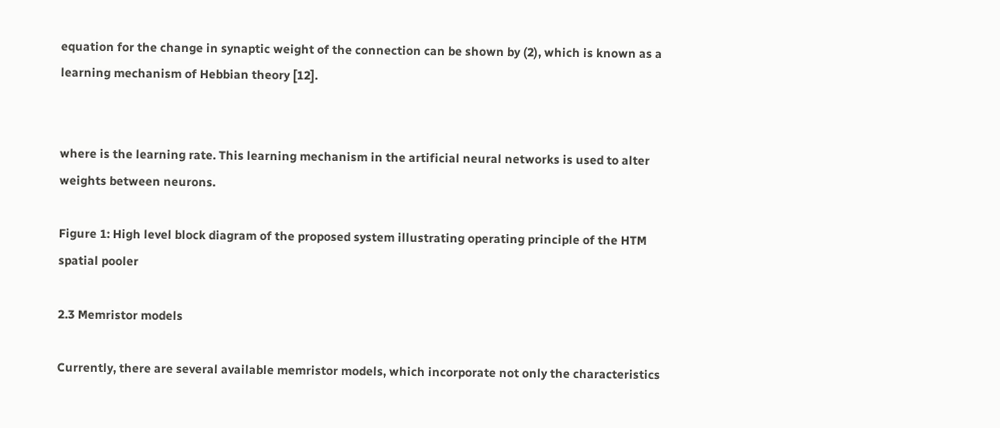equation for the change in synaptic weight of the connection can be shown by (2), which is known as a learning mechanism of Hebbian theory [12].


where is the learning rate. This learning mechanism in the artificial neural networks is used to alter weights between neurons.

Figure 1: High level block diagram of the proposed system illustrating operating principle of the HTM spatial pooler

2.3 Memristor models

Currently, there are several available memristor models, which incorporate not only the characteristics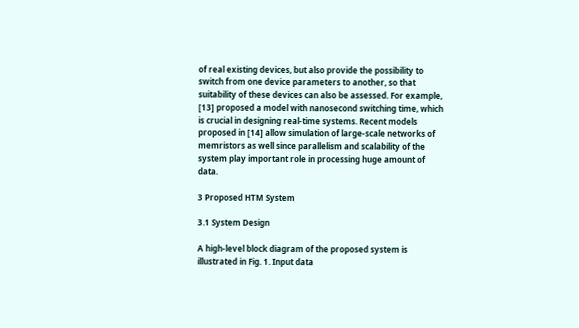of real existing devices, but also provide the possibility to switch from one device parameters to another, so that suitability of these devices can also be assessed. For example, [13] proposed a model with nanosecond switching time, which is crucial in designing real-time systems. Recent models proposed in [14] allow simulation of large-scale networks of memristors as well since parallelism and scalability of the system play important role in processing huge amount of data.

3 Proposed HTM System

3.1 System Design

A high-level block diagram of the proposed system is illustrated in Fig. 1. Input data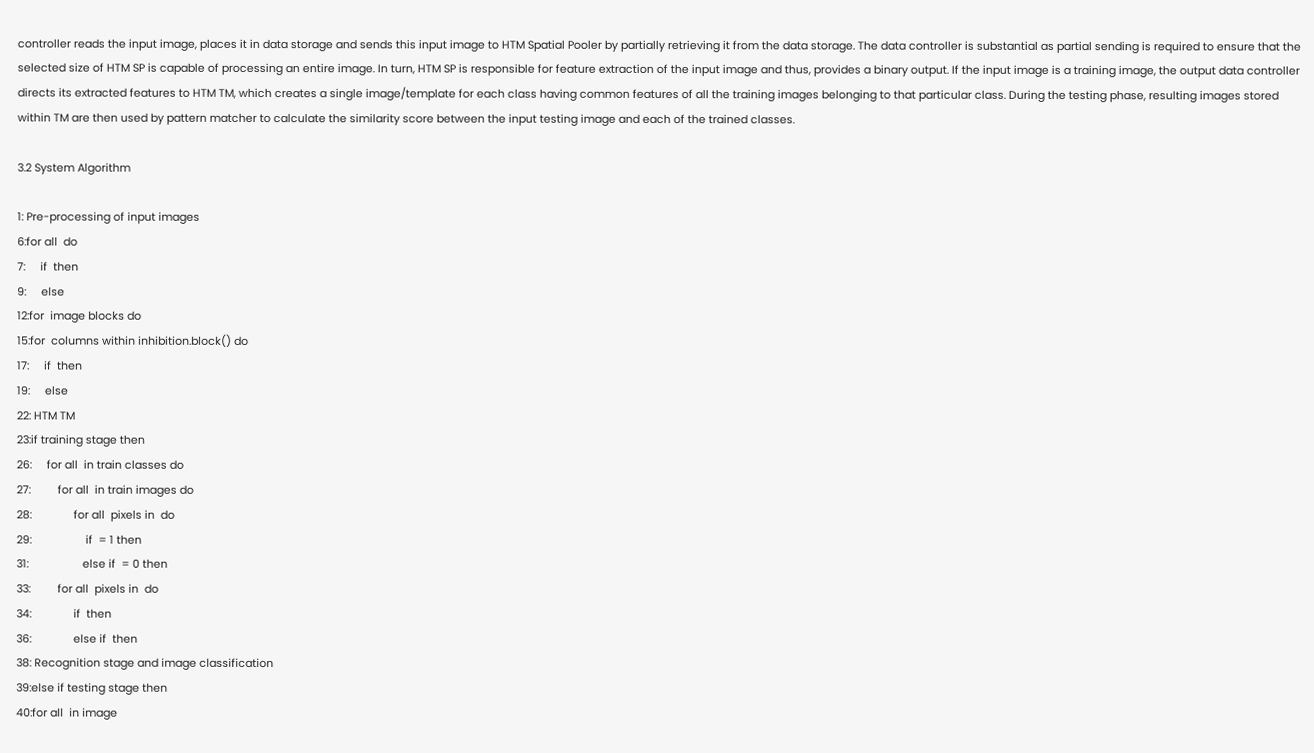controller reads the input image, places it in data storage and sends this input image to HTM Spatial Pooler by partially retrieving it from the data storage. The data controller is substantial as partial sending is required to ensure that the selected size of HTM SP is capable of processing an entire image. In turn, HTM SP is responsible for feature extraction of the input image and thus, provides a binary output. If the input image is a training image, the output data controller directs its extracted features to HTM TM, which creates a single image/template for each class having common features of all the training images belonging to that particular class. During the testing phase, resulting images stored within TM are then used by pattern matcher to calculate the similarity score between the input testing image and each of the trained classes.

3.2 System Algorithm

1: Pre-processing of input images
6:for all  do
7:     if  then
9:     else
12:for  image blocks do
15:for  columns within inhibition.block() do
17:     if  then
19:     else
22: HTM TM
23:if training stage then
26:     for all  in train classes do
27:         for all  in train images do
28:              for all  pixels in  do
29:                  if  = 1 then
31:                  else if  = 0 then
33:         for all  pixels in  do
34:              if  then
36:              else if  then
38: Recognition stage and image classification
39:else if testing stage then
40:for all  in image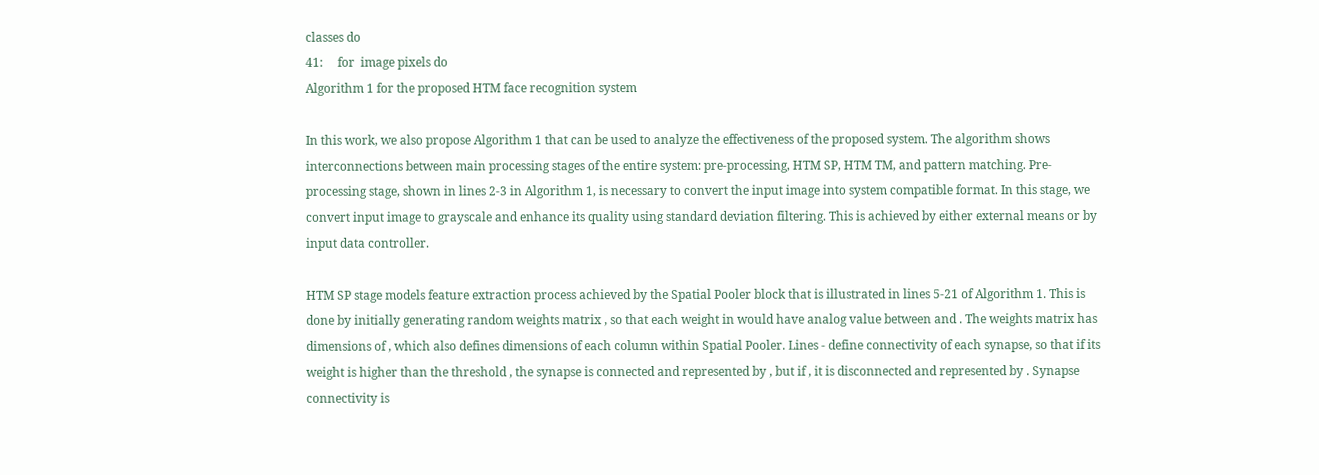classes do
41:     for  image pixels do
Algorithm 1 for the proposed HTM face recognition system

In this work, we also propose Algorithm 1 that can be used to analyze the effectiveness of the proposed system. The algorithm shows interconnections between main processing stages of the entire system: pre-processing, HTM SP, HTM TM, and pattern matching. Pre-processing stage, shown in lines 2-3 in Algorithm 1, is necessary to convert the input image into system compatible format. In this stage, we convert input image to grayscale and enhance its quality using standard deviation filtering. This is achieved by either external means or by input data controller.

HTM SP stage models feature extraction process achieved by the Spatial Pooler block that is illustrated in lines 5-21 of Algorithm 1. This is done by initially generating random weights matrix , so that each weight in would have analog value between and . The weights matrix has dimensions of , which also defines dimensions of each column within Spatial Pooler. Lines - define connectivity of each synapse, so that if its weight is higher than the threshold , the synapse is connected and represented by , but if , it is disconnected and represented by . Synapse connectivity is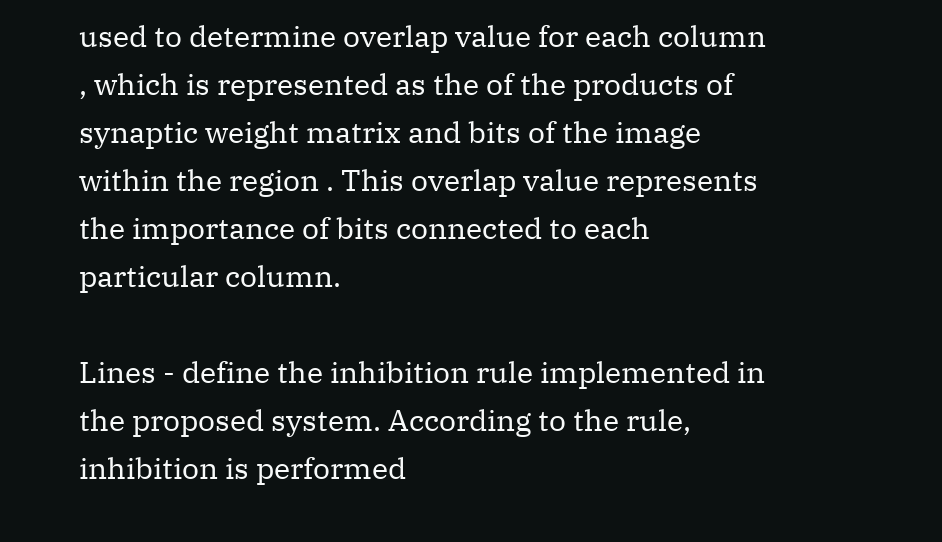used to determine overlap value for each column , which is represented as the of the products of synaptic weight matrix and bits of the image within the region . This overlap value represents the importance of bits connected to each particular column.

Lines - define the inhibition rule implemented in the proposed system. According to the rule, inhibition is performed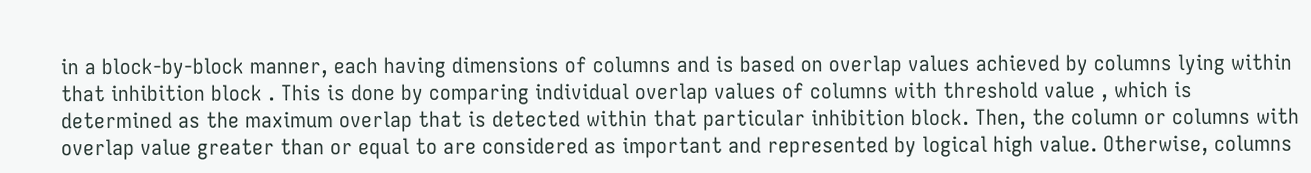in a block-by-block manner, each having dimensions of columns and is based on overlap values achieved by columns lying within that inhibition block . This is done by comparing individual overlap values of columns with threshold value , which is determined as the maximum overlap that is detected within that particular inhibition block. Then, the column or columns with overlap value greater than or equal to are considered as important and represented by logical high value. Otherwise, columns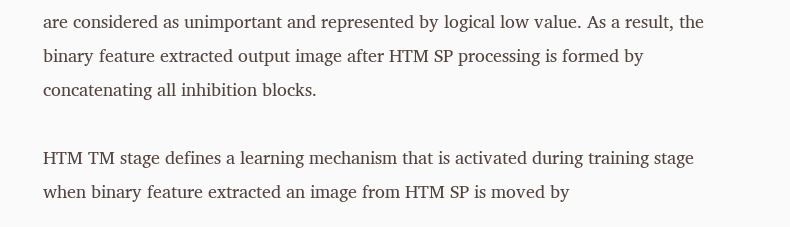are considered as unimportant and represented by logical low value. As a result, the binary feature extracted output image after HTM SP processing is formed by concatenating all inhibition blocks.

HTM TM stage defines a learning mechanism that is activated during training stage when binary feature extracted an image from HTM SP is moved by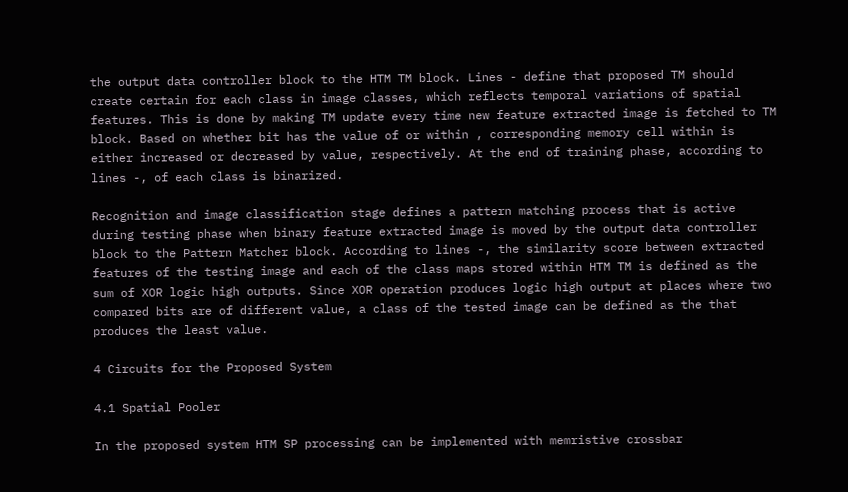the output data controller block to the HTM TM block. Lines - define that proposed TM should create certain for each class in image classes, which reflects temporal variations of spatial features. This is done by making TM update every time new feature extracted image is fetched to TM block. Based on whether bit has the value of or within , corresponding memory cell within is either increased or decreased by value, respectively. At the end of training phase, according to lines -, of each class is binarized.

Recognition and image classification stage defines a pattern matching process that is active during testing phase when binary feature extracted image is moved by the output data controller block to the Pattern Matcher block. According to lines -, the similarity score between extracted features of the testing image and each of the class maps stored within HTM TM is defined as the sum of XOR logic high outputs. Since XOR operation produces logic high output at places where two compared bits are of different value, a class of the tested image can be defined as the that produces the least value.

4 Circuits for the Proposed System

4.1 Spatial Pooler

In the proposed system HTM SP processing can be implemented with memristive crossbar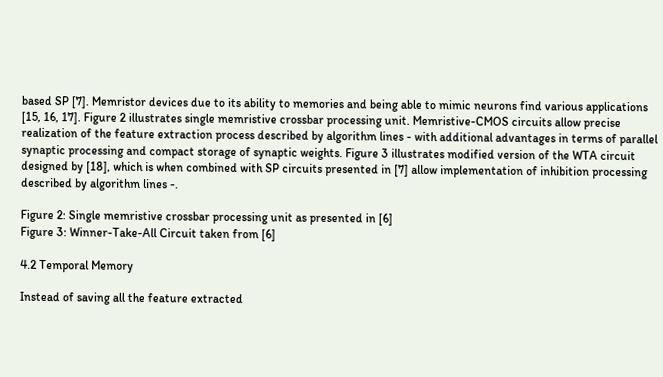based SP [7]. Memristor devices due to its ability to memories and being able to mimic neurons find various applications [15, 16, 17]. Figure 2 illustrates single memristive crossbar processing unit. Memristive-CMOS circuits allow precise realization of the feature extraction process described by algorithm lines - with additional advantages in terms of parallel synaptic processing and compact storage of synaptic weights. Figure 3 illustrates modified version of the WTA circuit designed by [18], which is when combined with SP circuits presented in [7] allow implementation of inhibition processing described by algorithm lines -.

Figure 2: Single memristive crossbar processing unit as presented in [6]
Figure 3: Winner-Take-All Circuit taken from [6]

4.2 Temporal Memory

Instead of saving all the feature extracted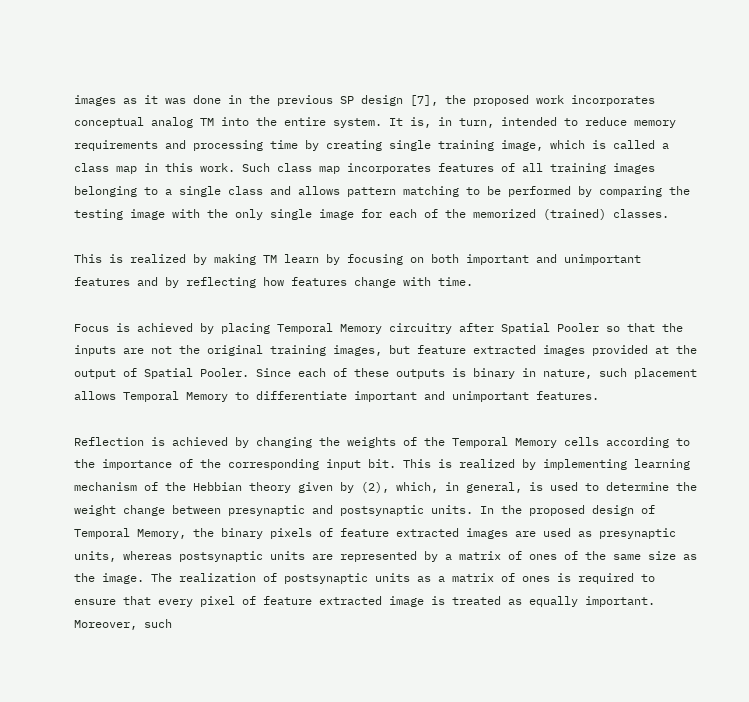images as it was done in the previous SP design [7], the proposed work incorporates conceptual analog TM into the entire system. It is, in turn, intended to reduce memory requirements and processing time by creating single training image, which is called a class map in this work. Such class map incorporates features of all training images belonging to a single class and allows pattern matching to be performed by comparing the testing image with the only single image for each of the memorized (trained) classes.

This is realized by making TM learn by focusing on both important and unimportant features and by reflecting how features change with time.

Focus is achieved by placing Temporal Memory circuitry after Spatial Pooler so that the inputs are not the original training images, but feature extracted images provided at the output of Spatial Pooler. Since each of these outputs is binary in nature, such placement allows Temporal Memory to differentiate important and unimportant features.

Reflection is achieved by changing the weights of the Temporal Memory cells according to the importance of the corresponding input bit. This is realized by implementing learning mechanism of the Hebbian theory given by (2), which, in general, is used to determine the weight change between presynaptic and postsynaptic units. In the proposed design of Temporal Memory, the binary pixels of feature extracted images are used as presynaptic units, whereas postsynaptic units are represented by a matrix of ones of the same size as the image. The realization of postsynaptic units as a matrix of ones is required to ensure that every pixel of feature extracted image is treated as equally important. Moreover, such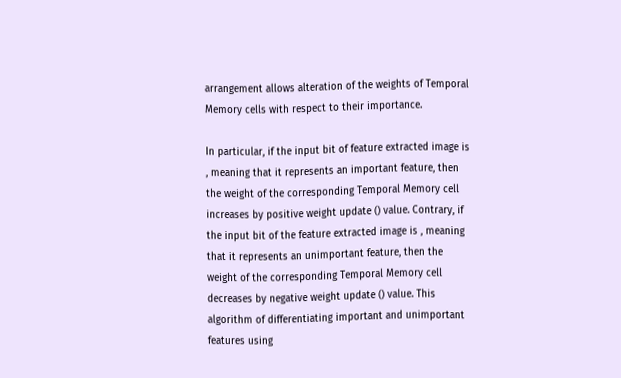arrangement allows alteration of the weights of Temporal Memory cells with respect to their importance.

In particular, if the input bit of feature extracted image is , meaning that it represents an important feature, then the weight of the corresponding Temporal Memory cell increases by positive weight update () value. Contrary, if the input bit of the feature extracted image is , meaning that it represents an unimportant feature, then the weight of the corresponding Temporal Memory cell decreases by negative weight update () value. This algorithm of differentiating important and unimportant features using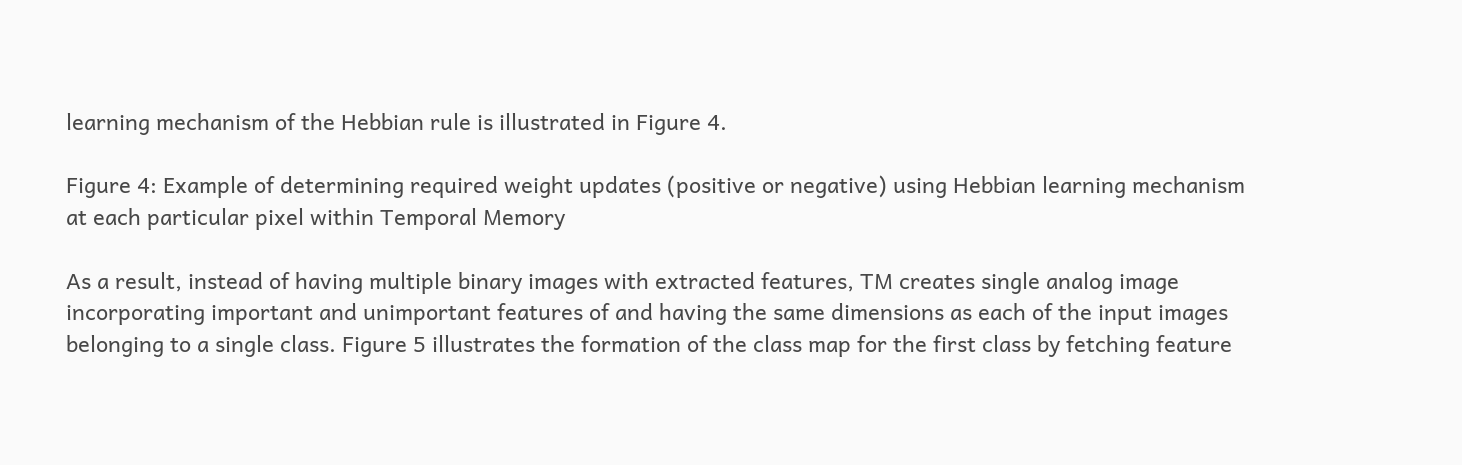learning mechanism of the Hebbian rule is illustrated in Figure 4.

Figure 4: Example of determining required weight updates (positive or negative) using Hebbian learning mechanism at each particular pixel within Temporal Memory

As a result, instead of having multiple binary images with extracted features, TM creates single analog image incorporating important and unimportant features of and having the same dimensions as each of the input images belonging to a single class. Figure 5 illustrates the formation of the class map for the first class by fetching feature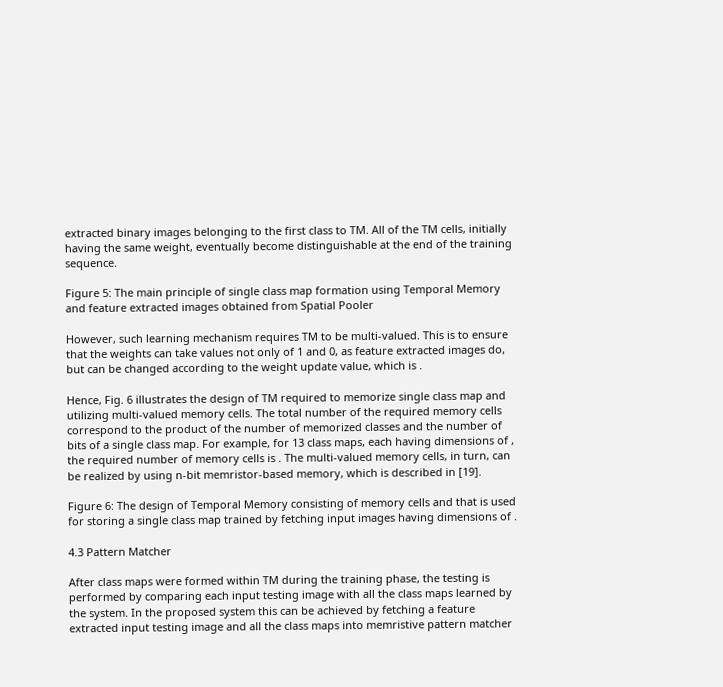extracted binary images belonging to the first class to TM. All of the TM cells, initially having the same weight, eventually become distinguishable at the end of the training sequence.

Figure 5: The main principle of single class map formation using Temporal Memory and feature extracted images obtained from Spatial Pooler

However, such learning mechanism requires TM to be multi-valued. This is to ensure that the weights can take values not only of 1 and 0, as feature extracted images do, but can be changed according to the weight update value, which is .

Hence, Fig. 6 illustrates the design of TM required to memorize single class map and utilizing multi-valued memory cells. The total number of the required memory cells correspond to the product of the number of memorized classes and the number of bits of a single class map. For example, for 13 class maps, each having dimensions of , the required number of memory cells is . The multi-valued memory cells, in turn, can be realized by using n-bit memristor-based memory, which is described in [19].

Figure 6: The design of Temporal Memory consisting of memory cells and that is used for storing a single class map trained by fetching input images having dimensions of .

4.3 Pattern Matcher

After class maps were formed within TM during the training phase, the testing is performed by comparing each input testing image with all the class maps learned by the system. In the proposed system this can be achieved by fetching a feature extracted input testing image and all the class maps into memristive pattern matcher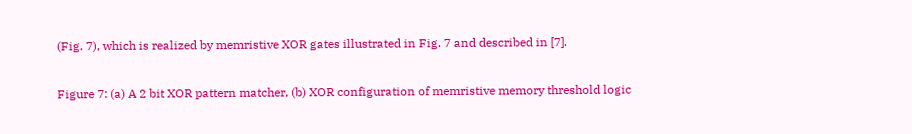(Fig. 7), which is realized by memristive XOR gates illustrated in Fig. 7 and described in [7].

Figure 7: (a) A 2 bit XOR pattern matcher, (b) XOR configuration of memristive memory threshold logic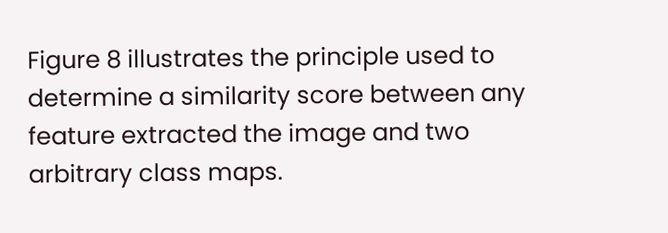Figure 8 illustrates the principle used to determine a similarity score between any feature extracted the image and two arbitrary class maps.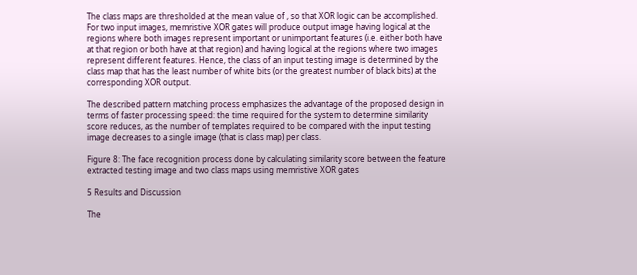The class maps are thresholded at the mean value of , so that XOR logic can be accomplished. For two input images, memristive XOR gates will produce output image having logical at the regions where both images represent important or unimportant features (i.e. either both have at that region or both have at that region) and having logical at the regions where two images represent different features. Hence, the class of an input testing image is determined by the class map that has the least number of white bits (or the greatest number of black bits) at the corresponding XOR output.

The described pattern matching process emphasizes the advantage of the proposed design in terms of faster processing speed: the time required for the system to determine similarity score reduces, as the number of templates required to be compared with the input testing image decreases to a single image (that is class map) per class.

Figure 8: The face recognition process done by calculating similarity score between the feature extracted testing image and two class maps using memristive XOR gates

5 Results and Discussion

The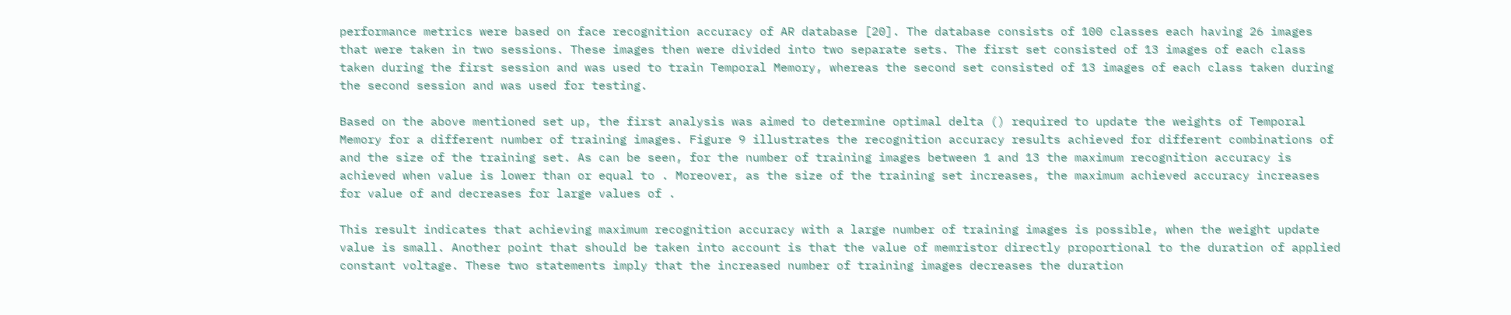performance metrics were based on face recognition accuracy of AR database [20]. The database consists of 100 classes each having 26 images that were taken in two sessions. These images then were divided into two separate sets. The first set consisted of 13 images of each class taken during the first session and was used to train Temporal Memory, whereas the second set consisted of 13 images of each class taken during the second session and was used for testing.

Based on the above mentioned set up, the first analysis was aimed to determine optimal delta () required to update the weights of Temporal Memory for a different number of training images. Figure 9 illustrates the recognition accuracy results achieved for different combinations of and the size of the training set. As can be seen, for the number of training images between 1 and 13 the maximum recognition accuracy is achieved when value is lower than or equal to . Moreover, as the size of the training set increases, the maximum achieved accuracy increases for value of and decreases for large values of .

This result indicates that achieving maximum recognition accuracy with a large number of training images is possible, when the weight update value is small. Another point that should be taken into account is that the value of memristor directly proportional to the duration of applied constant voltage. These two statements imply that the increased number of training images decreases the duration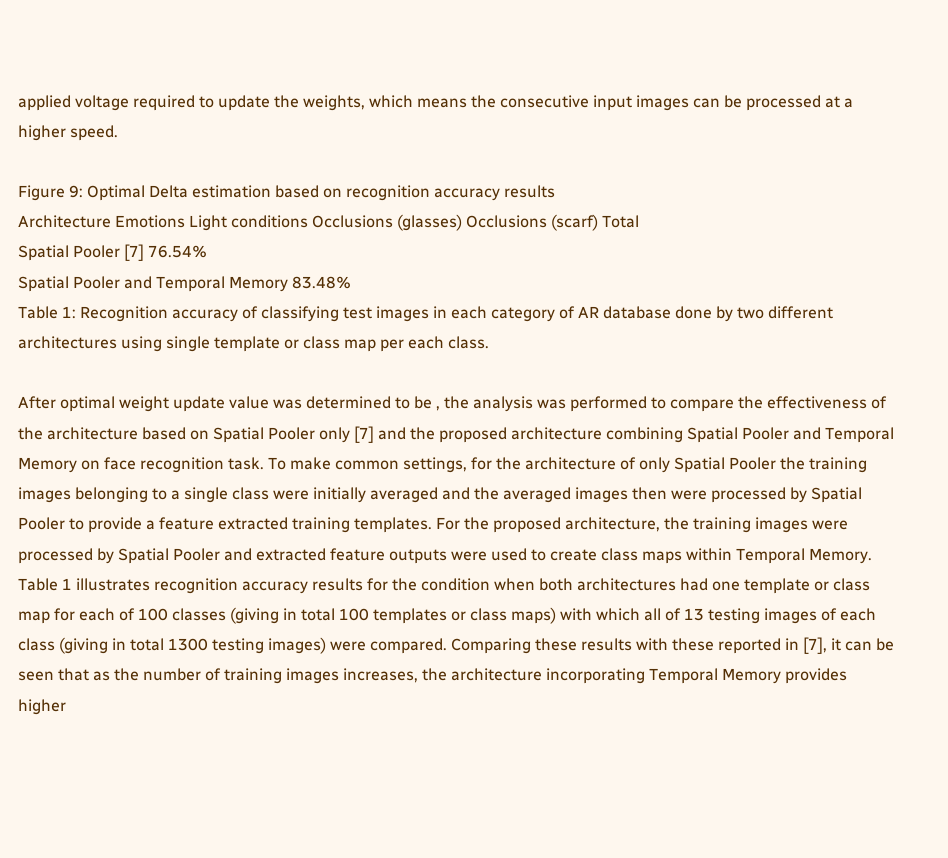applied voltage required to update the weights, which means the consecutive input images can be processed at a higher speed.

Figure 9: Optimal Delta estimation based on recognition accuracy results
Architecture Emotions Light conditions Occlusions (glasses) Occlusions (scarf) Total
Spatial Pooler [7] 76.54%
Spatial Pooler and Temporal Memory 83.48%
Table 1: Recognition accuracy of classifying test images in each category of AR database done by two different architectures using single template or class map per each class.

After optimal weight update value was determined to be , the analysis was performed to compare the effectiveness of the architecture based on Spatial Pooler only [7] and the proposed architecture combining Spatial Pooler and Temporal Memory on face recognition task. To make common settings, for the architecture of only Spatial Pooler the training images belonging to a single class were initially averaged and the averaged images then were processed by Spatial Pooler to provide a feature extracted training templates. For the proposed architecture, the training images were processed by Spatial Pooler and extracted feature outputs were used to create class maps within Temporal Memory. Table 1 illustrates recognition accuracy results for the condition when both architectures had one template or class map for each of 100 classes (giving in total 100 templates or class maps) with which all of 13 testing images of each class (giving in total 1300 testing images) were compared. Comparing these results with these reported in [7], it can be seen that as the number of training images increases, the architecture incorporating Temporal Memory provides higher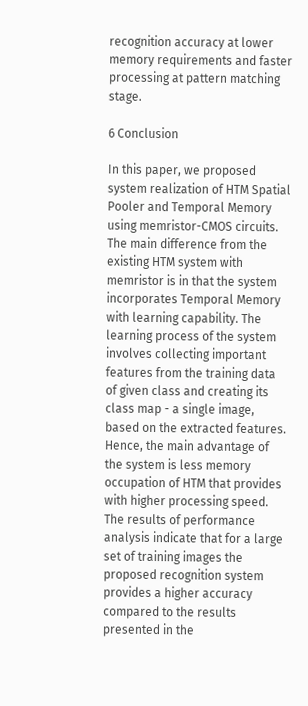recognition accuracy at lower memory requirements and faster processing at pattern matching stage.

6 Conclusion

In this paper, we proposed system realization of HTM Spatial Pooler and Temporal Memory using memristor-CMOS circuits. The main difference from the existing HTM system with memristor is in that the system incorporates Temporal Memory with learning capability. The learning process of the system involves collecting important features from the training data of given class and creating its class map - a single image, based on the extracted features. Hence, the main advantage of the system is less memory occupation of HTM that provides with higher processing speed. The results of performance analysis indicate that for a large set of training images the proposed recognition system provides a higher accuracy compared to the results presented in the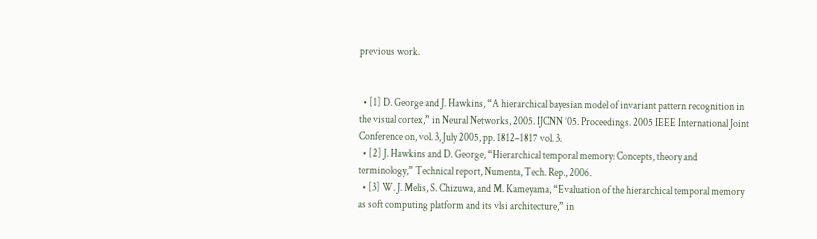previous work.


  • [1] D. George and J. Hawkins, “A hierarchical bayesian model of invariant pattern recognition in the visual cortex,” in Neural Networks, 2005. IJCNN ’05. Proceedings. 2005 IEEE International Joint Conference on, vol. 3, July 2005, pp. 1812–1817 vol. 3.
  • [2] J. Hawkins and D. George, “Hierarchical temporal memory: Concepts, theory and terminology,” Technical report, Numenta, Tech. Rep., 2006.
  • [3] W. J. Melis, S. Chizuwa, and M. Kameyama, “Evaluation of the hierarchical temporal memory as soft computing platform and its vlsi architecture,” in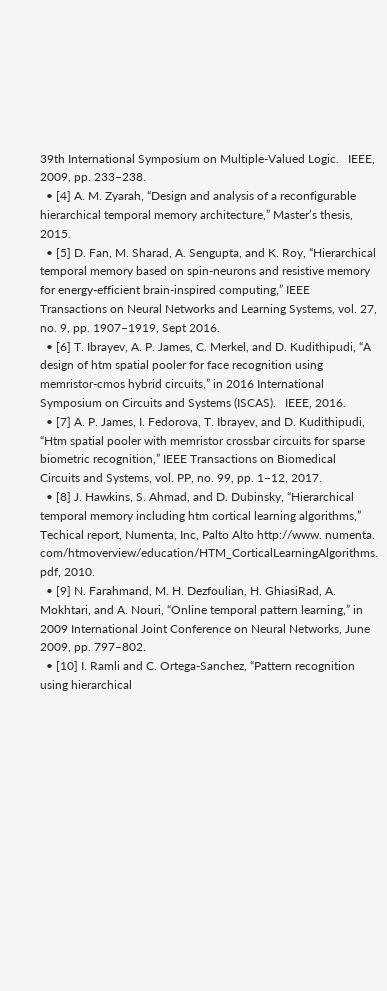39th International Symposium on Multiple-Valued Logic.   IEEE, 2009, pp. 233–238.
  • [4] A. M. Zyarah, “Design and analysis of a reconfigurable hierarchical temporal memory architecture,” Master’s thesis, 2015.
  • [5] D. Fan, M. Sharad, A. Sengupta, and K. Roy, “Hierarchical temporal memory based on spin-neurons and resistive memory for energy-efficient brain-inspired computing,” IEEE Transactions on Neural Networks and Learning Systems, vol. 27, no. 9, pp. 1907–1919, Sept 2016.
  • [6] T. Ibrayev, A. P. James, C. Merkel, and D. Kudithipudi, “A design of htm spatial pooler for face recognition using memristor-cmos hybrid circuits,” in 2016 International Symposium on Circuits and Systems (ISCAS).   IEEE, 2016.
  • [7] A. P. James, I. Fedorova, T. Ibrayev, and D. Kudithipudi, “Htm spatial pooler with memristor crossbar circuits for sparse biometric recognition,” IEEE Transactions on Biomedical Circuits and Systems, vol. PP, no. 99, pp. 1–12, 2017.
  • [8] J. Hawkins, S. Ahmad, and D. Dubinsky, “Hierarchical temporal memory including htm cortical learning algorithms,” Techical report, Numenta, Inc, Palto Alto http://www. numenta. com/htmoverview/education/HTM_CorticalLearningAlgorithms. pdf, 2010.
  • [9] N. Farahmand, M. H. Dezfoulian, H. GhiasiRad, A. Mokhtari, and A. Nouri, “Online temporal pattern learning,” in 2009 International Joint Conference on Neural Networks, June 2009, pp. 797–802.
  • [10] I. Ramli and C. Ortega-Sanchez, “Pattern recognition using hierarchical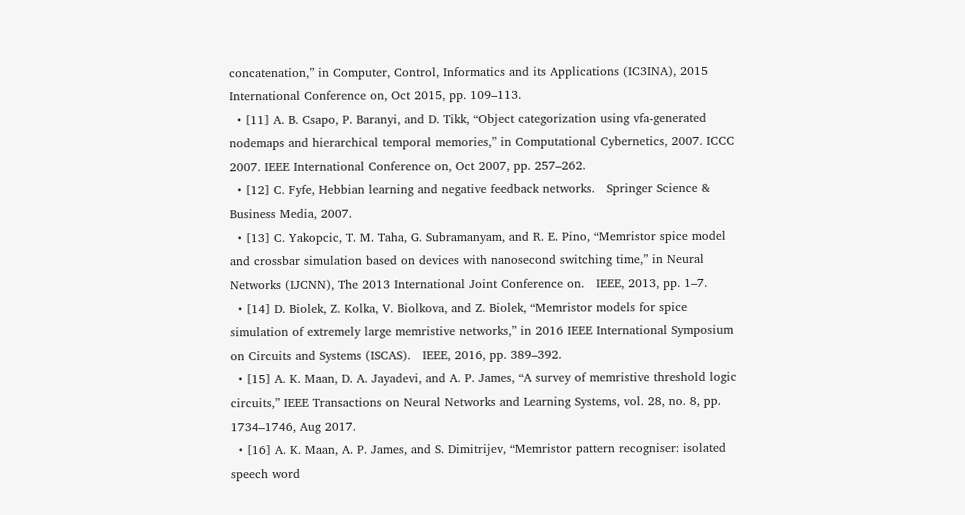concatenation,” in Computer, Control, Informatics and its Applications (IC3INA), 2015 International Conference on, Oct 2015, pp. 109–113.
  • [11] A. B. Csapo, P. Baranyi, and D. Tikk, “Object categorization using vfa-generated nodemaps and hierarchical temporal memories,” in Computational Cybernetics, 2007. ICCC 2007. IEEE International Conference on, Oct 2007, pp. 257–262.
  • [12] C. Fyfe, Hebbian learning and negative feedback networks.   Springer Science & Business Media, 2007.
  • [13] C. Yakopcic, T. M. Taha, G. Subramanyam, and R. E. Pino, “Memristor spice model and crossbar simulation based on devices with nanosecond switching time,” in Neural Networks (IJCNN), The 2013 International Joint Conference on.   IEEE, 2013, pp. 1–7.
  • [14] D. Biolek, Z. Kolka, V. Biolkova, and Z. Biolek, “Memristor models for spice simulation of extremely large memristive networks,” in 2016 IEEE International Symposium on Circuits and Systems (ISCAS).   IEEE, 2016, pp. 389–392.
  • [15] A. K. Maan, D. A. Jayadevi, and A. P. James, “A survey of memristive threshold logic circuits,” IEEE Transactions on Neural Networks and Learning Systems, vol. 28, no. 8, pp. 1734–1746, Aug 2017.
  • [16] A. K. Maan, A. P. James, and S. Dimitrijev, “Memristor pattern recogniser: isolated speech word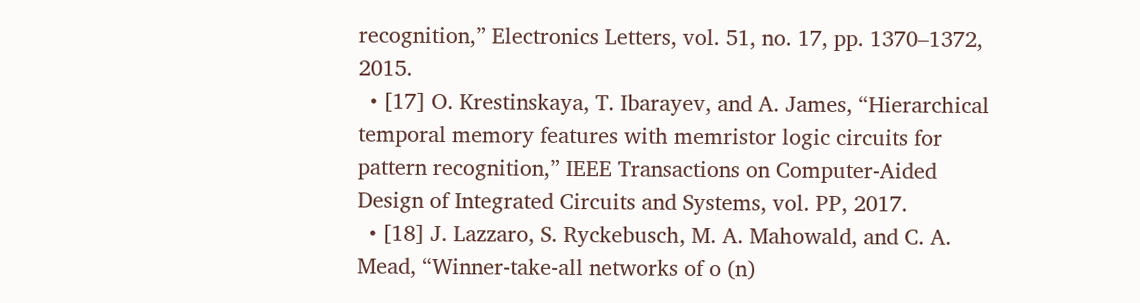recognition,” Electronics Letters, vol. 51, no. 17, pp. 1370–1372, 2015.
  • [17] O. Krestinskaya, T. Ibarayev, and A. James, “Hierarchical temporal memory features with memristor logic circuits for pattern recognition,” IEEE Transactions on Computer-Aided Design of Integrated Circuits and Systems, vol. PP, 2017.
  • [18] J. Lazzaro, S. Ryckebusch, M. A. Mahowald, and C. A. Mead, “Winner-take-all networks of o (n)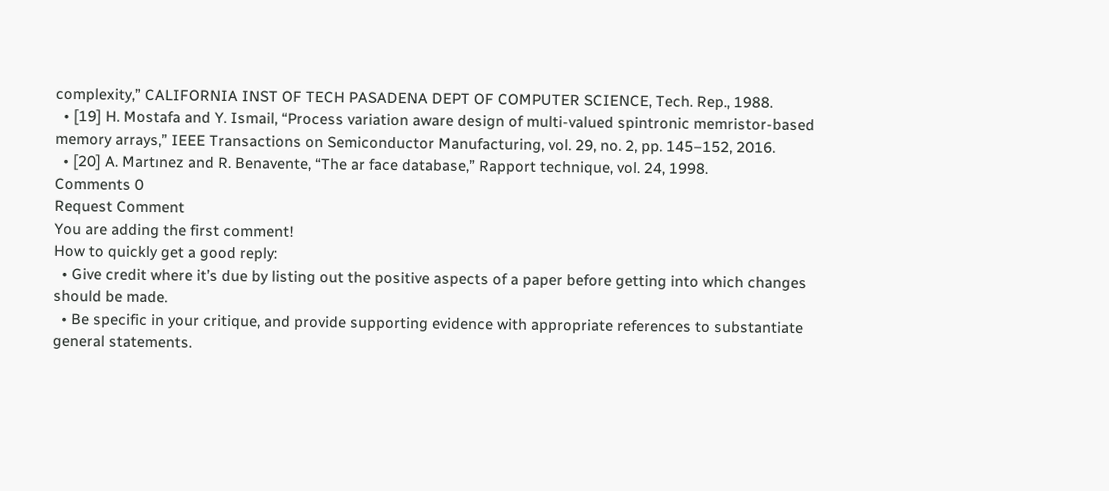complexity,” CALIFORNIA INST OF TECH PASADENA DEPT OF COMPUTER SCIENCE, Tech. Rep., 1988.
  • [19] H. Mostafa and Y. Ismail, “Process variation aware design of multi-valued spintronic memristor-based memory arrays,” IEEE Transactions on Semiconductor Manufacturing, vol. 29, no. 2, pp. 145–152, 2016.
  • [20] A. Martınez and R. Benavente, “The ar face database,” Rapport technique, vol. 24, 1998.
Comments 0
Request Comment
You are adding the first comment!
How to quickly get a good reply:
  • Give credit where it’s due by listing out the positive aspects of a paper before getting into which changes should be made.
  • Be specific in your critique, and provide supporting evidence with appropriate references to substantiate general statements.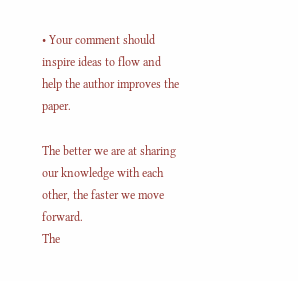• Your comment should inspire ideas to flow and help the author improves the paper.

The better we are at sharing our knowledge with each other, the faster we move forward.
The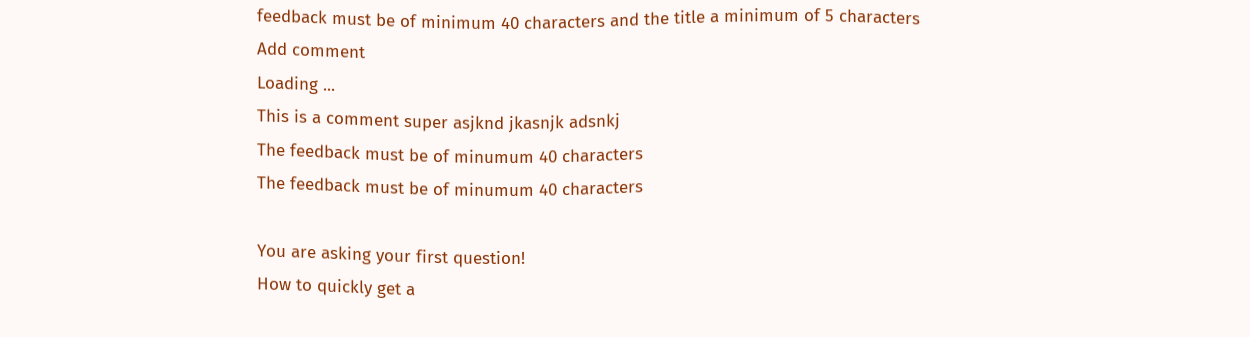feedback must be of minimum 40 characters and the title a minimum of 5 characters
Add comment
Loading ...
This is a comment super asjknd jkasnjk adsnkj
The feedback must be of minumum 40 characters
The feedback must be of minumum 40 characters

You are asking your first question!
How to quickly get a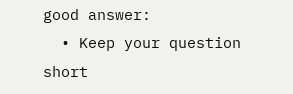good answer:
  • Keep your question short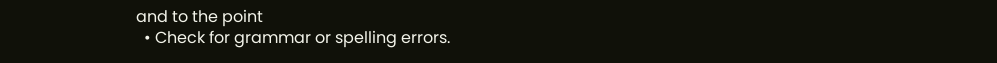and to the point
  • Check for grammar or spelling errors.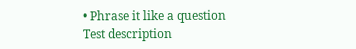• Phrase it like a question
Test description